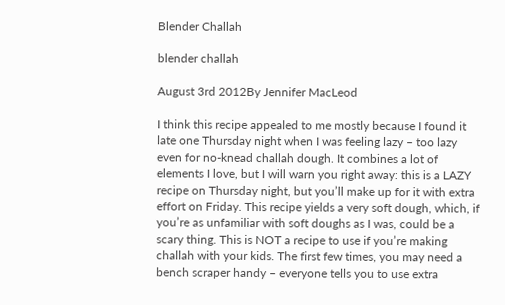Blender Challah

blender challah

August 3rd 2012By Jennifer MacLeod

I think this recipe appealed to me mostly because I found it late one Thursday night when I was feeling lazy – too lazy even for no-knead challah dough. It combines a lot of elements I love, but I will warn you right away: this is a LAZY recipe on Thursday night, but you’ll make up for it with extra effort on Friday. This recipe yields a very soft dough, which, if you’re as unfamiliar with soft doughs as I was, could be a scary thing. This is NOT a recipe to use if you’re making challah with your kids. The first few times, you may need a bench scraper handy – everyone tells you to use extra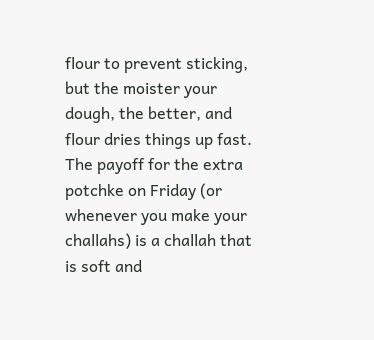flour to prevent sticking, but the moister your dough, the better, and flour dries things up fast. The payoff for the extra potchke on Friday (or whenever you make your challahs) is a challah that is soft and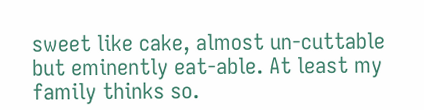sweet like cake, almost un-cuttable but eminently eat-able. At least my family thinks so.